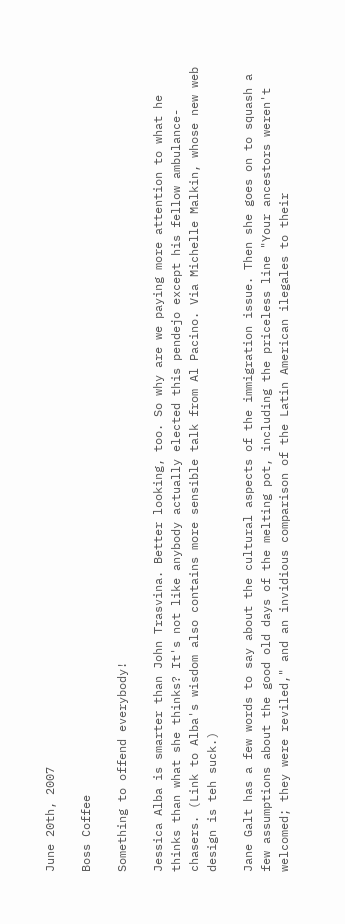June 20th, 2007

Boss Coffee

Something to offend everybody!

Jessica Alba is smarter than John Trasvina. Better looking, too. So why are we paying more attention to what he thinks than what she thinks? It's not like anybody actually elected this pendejo except his fellow ambulance-chasers. (Link to Alba's wisdom also contains more sensible talk from Al Pacino. Via Michelle Malkin, whose new web design is teh suck.)

Jane Galt has a few words to say about the cultural aspects of the immigration issue. Then she goes on to squash a few assumptions about the good old days of the melting pot, including the priceless line "Your ancestors weren't welcomed; they were reviled," and an invidious comparison of the Latin American ilegales to their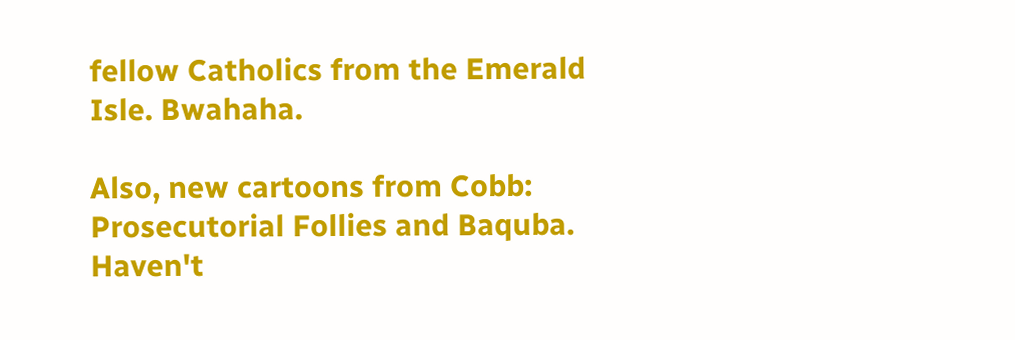fellow Catholics from the Emerald Isle. Bwahaha.

Also, new cartoons from Cobb: Prosecutorial Follies and Baquba.
Haven't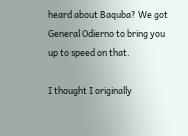heard about Baquba? We got General Odierno to bring you up to speed on that.

I thought I originally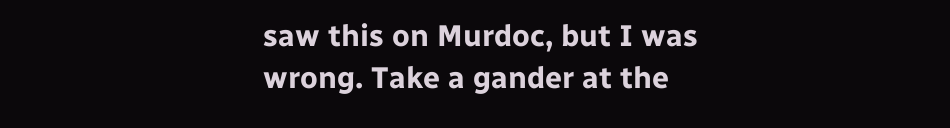saw this on Murdoc, but I was wrong. Take a gander at the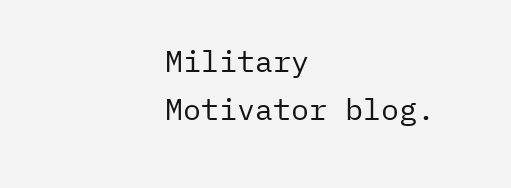Military Motivator blog.